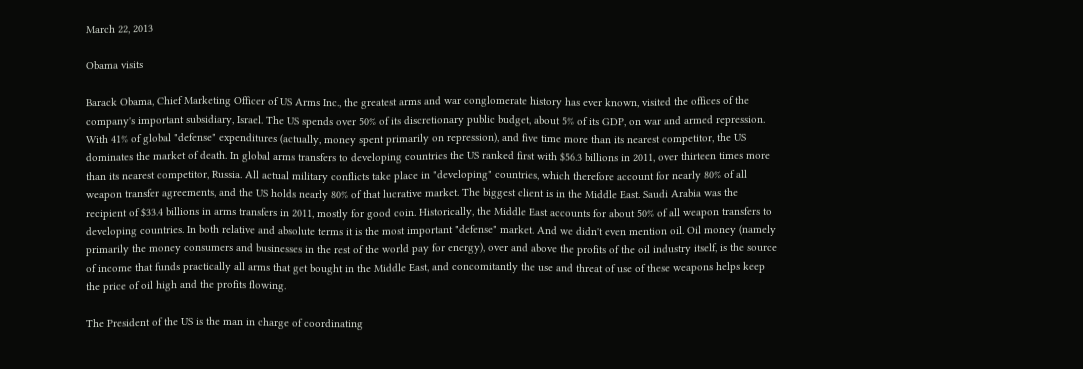March 22, 2013

Obama visits

Barack Obama, Chief Marketing Officer of US Arms Inc., the greatest arms and war conglomerate history has ever known, visited the offices of the company's important subsidiary, Israel. The US spends over 50% of its discretionary public budget, about 5% of its GDP, on war and armed repression. With 41% of global "defense" expenditures (actually, money spent primarily on repression), and five time more than its nearest competitor, the US dominates the market of death. In global arms transfers to developing countries the US ranked first with $56.3 billions in 2011, over thirteen times more than its nearest competitor, Russia. All actual military conflicts take place in "developing" countries, which therefore account for nearly 80% of all weapon transfer agreements, and the US holds nearly 80% of that lucrative market. The biggest client is in the Middle East. Saudi Arabia was the recipient of $33.4 billions in arms transfers in 2011, mostly for good coin. Historically, the Middle East accounts for about 50% of all weapon transfers to developing countries. In both relative and absolute terms it is the most important "defense" market. And we didn't even mention oil. Oil money (namely primarily the money consumers and businesses in the rest of the world pay for energy), over and above the profits of the oil industry itself, is the source of income that funds practically all arms that get bought in the Middle East, and concomitantly the use and threat of use of these weapons helps keep the price of oil high and the profits flowing.

The President of the US is the man in charge of coordinating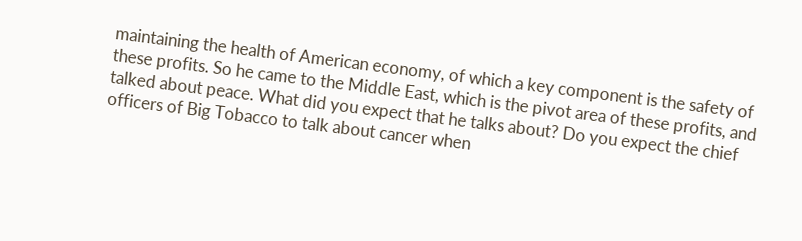maintaining the health of American economy, of which a key component is the safety of these profits. So he came to the Middle East, which is the pivot area of these profits, and talked about peace. What did you expect that he talks about? Do you expect the chief officers of Big Tobacco to talk about cancer when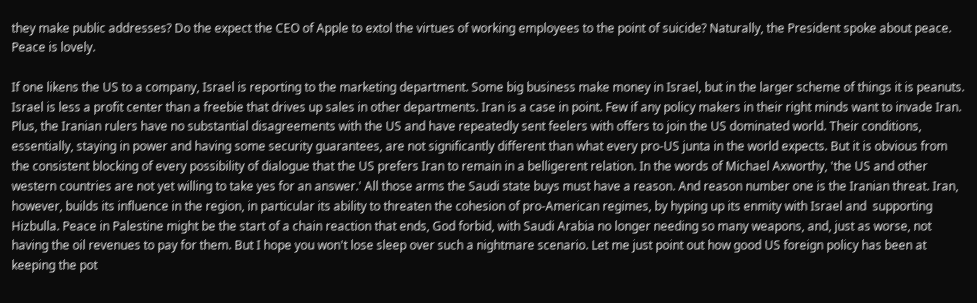they make public addresses? Do the expect the CEO of Apple to extol the virtues of working employees to the point of suicide? Naturally, the President spoke about peace. Peace is lovely.

If one likens the US to a company, Israel is reporting to the marketing department. Some big business make money in Israel, but in the larger scheme of things it is peanuts. Israel is less a profit center than a freebie that drives up sales in other departments. Iran is a case in point. Few if any policy makers in their right minds want to invade Iran. Plus, the Iranian rulers have no substantial disagreements with the US and have repeatedly sent feelers with offers to join the US dominated world. Their conditions, essentially, staying in power and having some security guarantees, are not significantly different than what every pro-US junta in the world expects. But it is obvious from the consistent blocking of every possibility of dialogue that the US prefers Iran to remain in a belligerent relation. In the words of Michael Axworthy, 'the US and other western countries are not yet willing to take yes for an answer.' All those arms the Saudi state buys must have a reason. And reason number one is the Iranian threat. Iran, however, builds its influence in the region, in particular its ability to threaten the cohesion of pro-American regimes, by hyping up its enmity with Israel and  supporting Hizbulla. Peace in Palestine might be the start of a chain reaction that ends, God forbid, with Saudi Arabia no longer needing so many weapons, and, just as worse, not having the oil revenues to pay for them. But I hope you won't lose sleep over such a nightmare scenario. Let me just point out how good US foreign policy has been at keeping the pot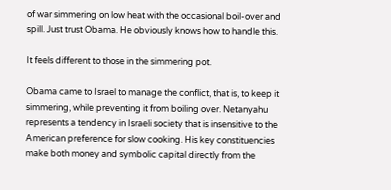of war simmering on low heat with the occasional boil-over and spill. Just trust Obama. He obviously knows how to handle this.

It feels different to those in the simmering pot.

Obama came to Israel to manage the conflict, that is, to keep it simmering, while preventing it from boiling over. Netanyahu represents a tendency in Israeli society that is insensitive to the American preference for slow cooking. His key constituencies make both money and symbolic capital directly from the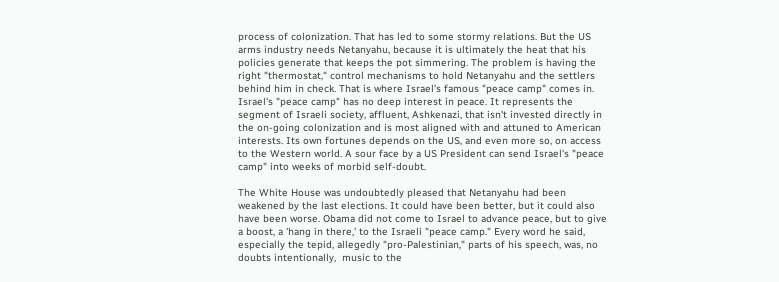process of colonization. That has led to some stormy relations. But the US arms industry needs Netanyahu, because it is ultimately the heat that his policies generate that keeps the pot simmering. The problem is having the right "thermostat," control mechanisms to hold Netanyahu and the settlers behind him in check. That is where Israel's famous "peace camp" comes in. Israel's "peace camp" has no deep interest in peace. It represents the segment of Israeli society, affluent, Ashkenazi, that isn't invested directly in the on-going colonization and is most aligned with and attuned to American interests. Its own fortunes depends on the US, and even more so, on access to the Western world. A sour face by a US President can send Israel's "peace camp" into weeks of morbid self-doubt.

The White House was undoubtedly pleased that Netanyahu had been weakened by the last elections. It could have been better, but it could also have been worse. Obama did not come to Israel to advance peace, but to give a boost, a 'hang in there,' to the Israeli "peace camp." Every word he said, especially the tepid, allegedly "pro-Palestinian," parts of his speech, was, no doubts intentionally,  music to the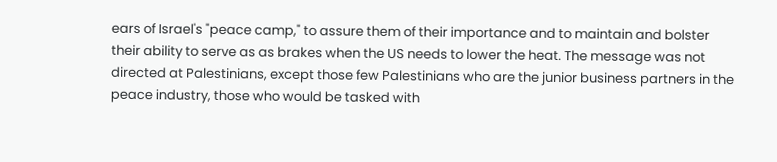ears of Israel's "peace camp," to assure them of their importance and to maintain and bolster their ability to serve as as brakes when the US needs to lower the heat. The message was not directed at Palestinians, except those few Palestinians who are the junior business partners in the peace industry, those who would be tasked with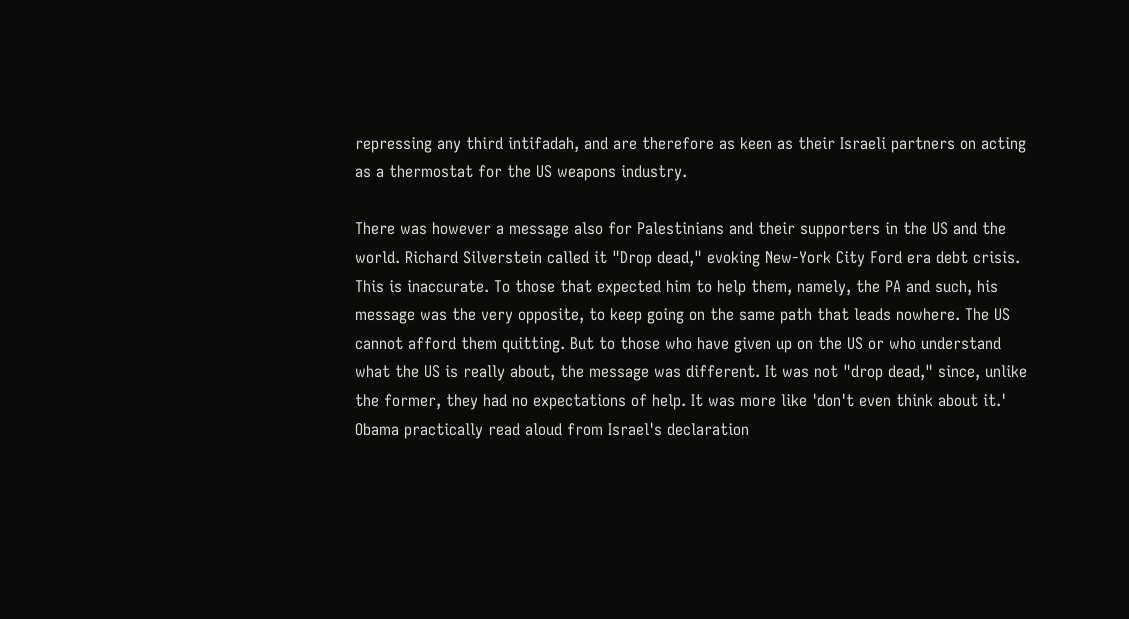repressing any third intifadah, and are therefore as keen as their Israeli partners on acting as a thermostat for the US weapons industry.

There was however a message also for Palestinians and their supporters in the US and the world. Richard Silverstein called it "Drop dead," evoking New-York City Ford era debt crisis. This is inaccurate. To those that expected him to help them, namely, the PA and such, his message was the very opposite, to keep going on the same path that leads nowhere. The US cannot afford them quitting. But to those who have given up on the US or who understand what the US is really about, the message was different. It was not "drop dead," since, unlike the former, they had no expectations of help. It was more like 'don't even think about it.' Obama practically read aloud from Israel's declaration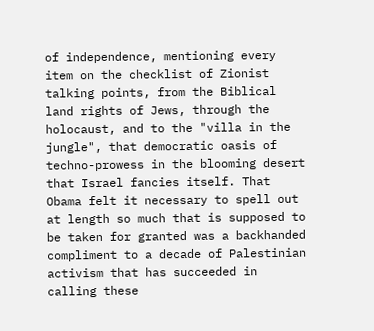of independence, mentioning every item on the checklist of Zionist talking points, from the Biblical land rights of Jews, through the holocaust, and to the "villa in the jungle", that democratic oasis of techno-prowess in the blooming desert that Israel fancies itself. That Obama felt it necessary to spell out at length so much that is supposed to be taken for granted was a backhanded compliment to a decade of Palestinian activism that has succeeded in calling these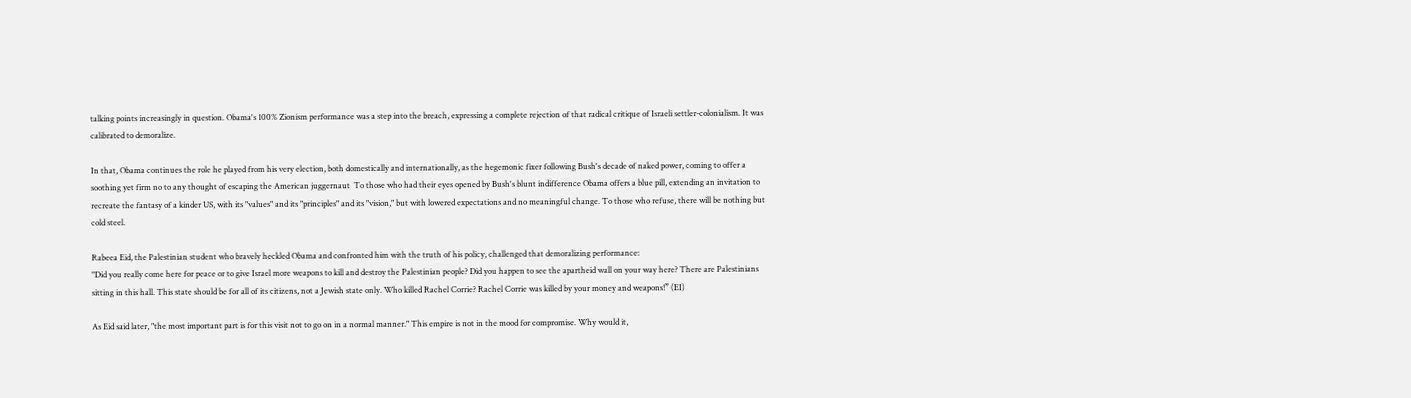talking points increasingly in question. Obama's 100% Zionism performance was a step into the breach, expressing a complete rejection of that radical critique of Israeli settler-colonialism. It was calibrated to demoralize.

In that, Obama continues the role he played from his very election, both domestically and internationally, as the hegemonic fixer following Bush's decade of naked power, coming to offer a soothing yet firm no to any thought of escaping the American juggernaut  To those who had their eyes opened by Bush's blunt indifference Obama offers a blue pill, extending an invitation to recreate the fantasy of a kinder US, with its "values" and its "principles" and its "vision," but with lowered expectations and no meaningful change. To those who refuse, there will be nothing but cold steel.

Rabeea Eid, the Palestinian student who bravely heckled Obama and confronted him with the truth of his policy, challenged that demoralizing performance:
"Did you really come here for peace or to give Israel more weapons to kill and destroy the Palestinian people? Did you happen to see the apartheid wall on your way here? There are Palestinians sitting in this hall. This state should be for all of its citizens, not a Jewish state only. Who killed Rachel Corrie? Rachel Corrie was killed by your money and weapons!” (EI)

As Eid said later, "the most important part is for this visit not to go on in a normal manner." This empire is not in the mood for compromise. Why would it,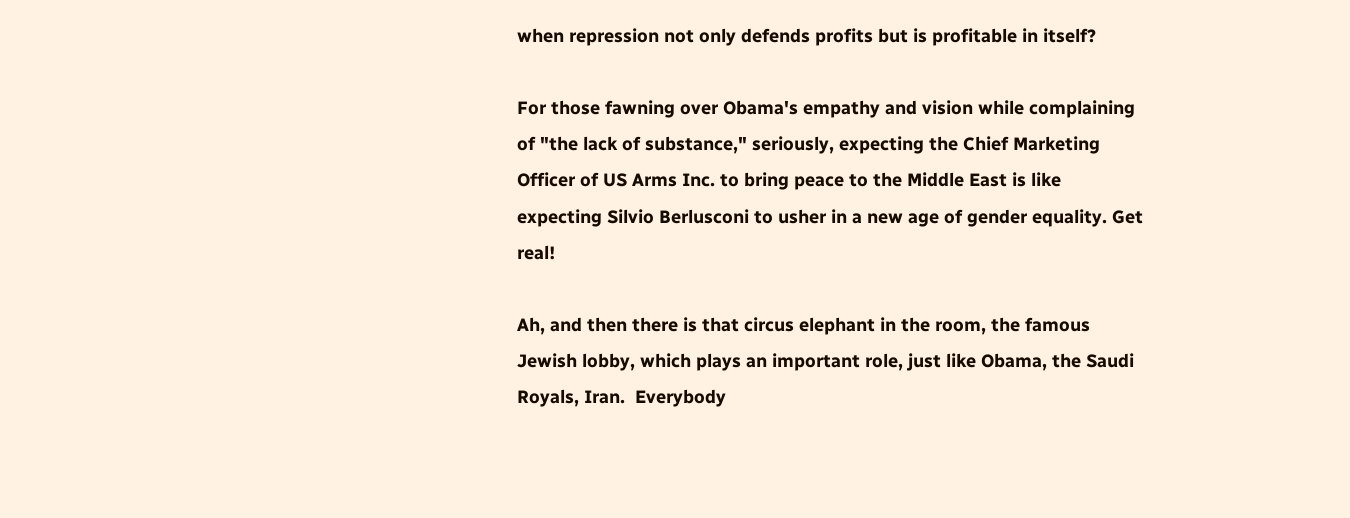when repression not only defends profits but is profitable in itself?

For those fawning over Obama's empathy and vision while complaining of "the lack of substance," seriously, expecting the Chief Marketing Officer of US Arms Inc. to bring peace to the Middle East is like expecting Silvio Berlusconi to usher in a new age of gender equality. Get real!

Ah, and then there is that circus elephant in the room, the famous Jewish lobby, which plays an important role, just like Obama, the Saudi Royals, Iran.  Everybody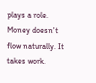plays a role. Money doesn't flow naturally. It takes work.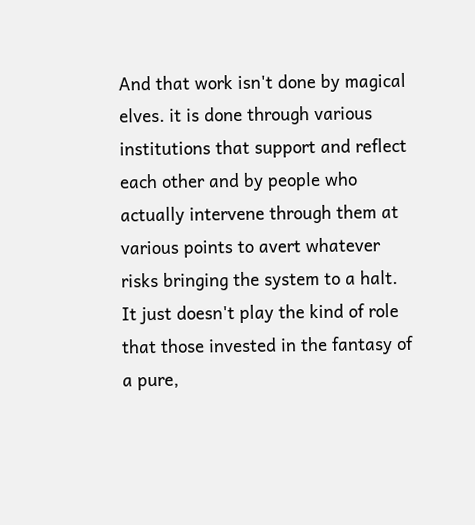And that work isn't done by magical elves. it is done through various institutions that support and reflect each other and by people who actually intervene through them at various points to avert whatever risks bringing the system to a halt. It just doesn't play the kind of role that those invested in the fantasy of a pure,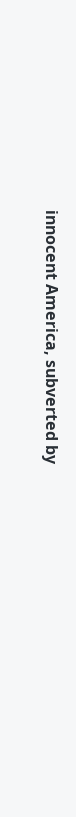innocent America, subverted by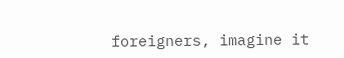foreigners, imagine it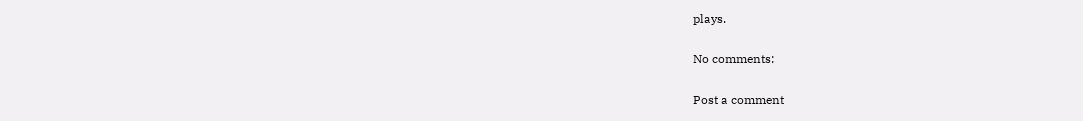plays.

No comments:

Post a comment